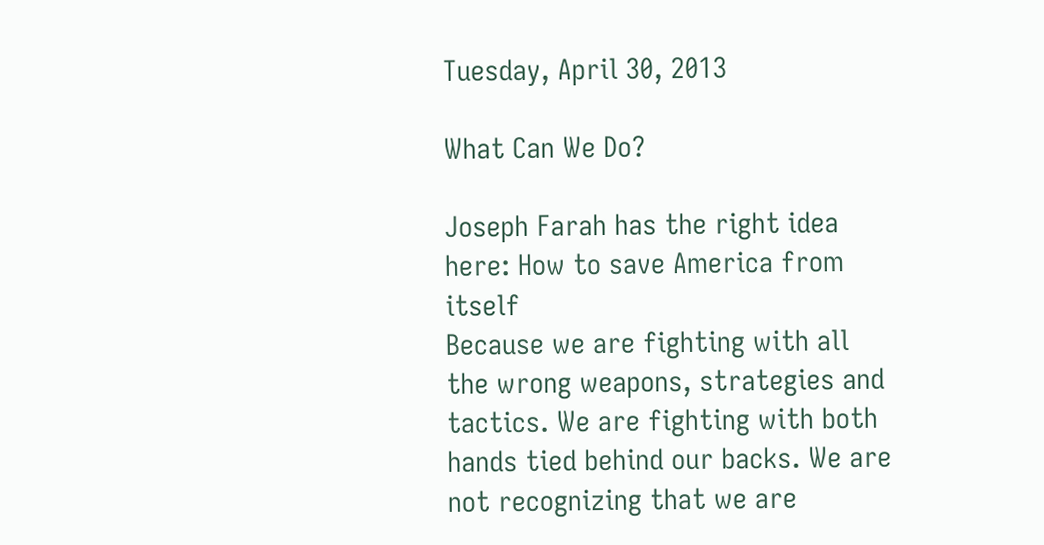Tuesday, April 30, 2013

What Can We Do?

Joseph Farah has the right idea here: How to save America from itself
Because we are fighting with all the wrong weapons, strategies and tactics. We are fighting with both hands tied behind our backs. We are not recognizing that we are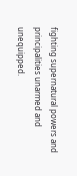fighting supernatural powers and principalities unarmed and unequipped.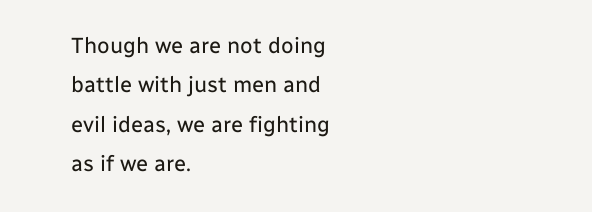Though we are not doing battle with just men and evil ideas, we are fighting as if we are.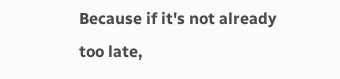Because if it's not already too late,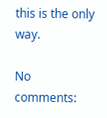this is the only way.

No comments: